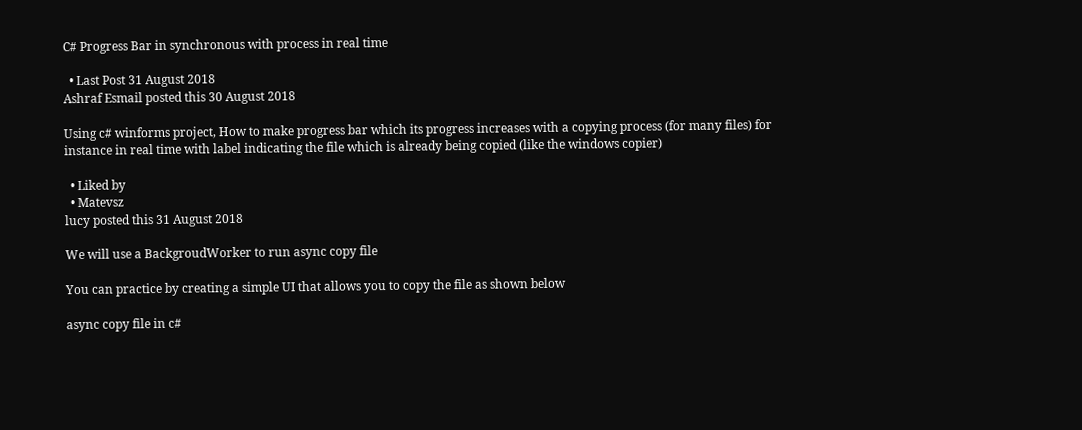C# Progress Bar in synchronous with process in real time

  • Last Post 31 August 2018
Ashraf Esmail posted this 30 August 2018

Using c# winforms project, How to make progress bar which its progress increases with a copying process (for many files) for instance in real time with label indicating the file which is already being copied (like the windows copier)

  • Liked by
  • Matevsz
lucy posted this 31 August 2018

We will use a BackgroudWorker to run async copy file

You can practice by creating a simple UI that allows you to copy the file as shown below

async copy file in c#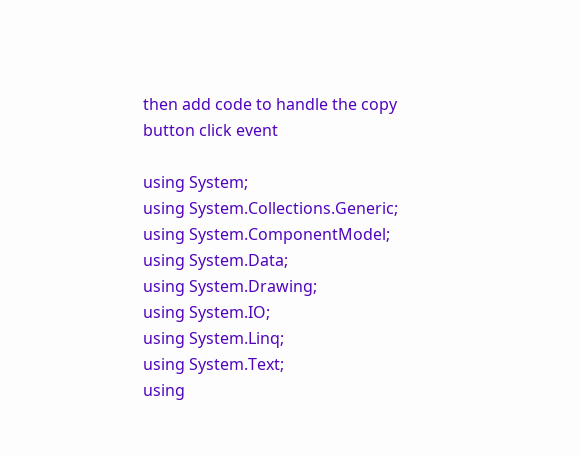then add code to handle the copy button click event

using System;
using System.Collections.Generic;
using System.ComponentModel;
using System.Data;
using System.Drawing;
using System.IO;
using System.Linq;
using System.Text;
using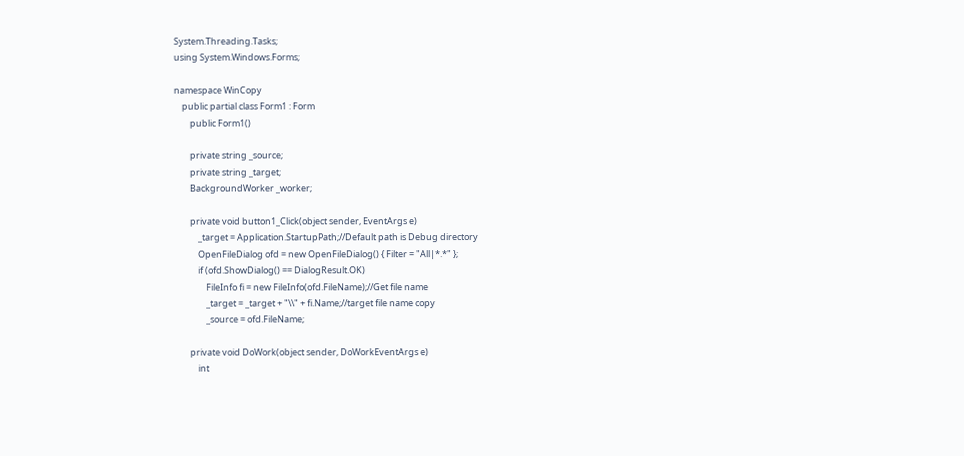System.Threading.Tasks;
using System.Windows.Forms;

namespace WinCopy
    public partial class Form1 : Form
        public Form1()

        private string _source;
        private string _target;
        BackgroundWorker _worker;

        private void button1_Click(object sender, EventArgs e)
            _target = Application.StartupPath;//Default path is Debug directory
            OpenFileDialog ofd = new OpenFileDialog() { Filter = "All|*.*" };
            if (ofd.ShowDialog() == DialogResult.OK)
                FileInfo fi = new FileInfo(ofd.FileName);//Get file name
                _target = _target + "\\" + fi.Name;//target file name copy
                _source = ofd.FileName;

        private void DoWork(object sender, DoWorkEventArgs e)
            int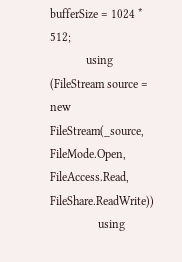bufferSize = 1024 * 512;
            using (FileStream source = new FileStream(_source, FileMode.Open, FileAccess.Read, FileShare.ReadWrite))
                using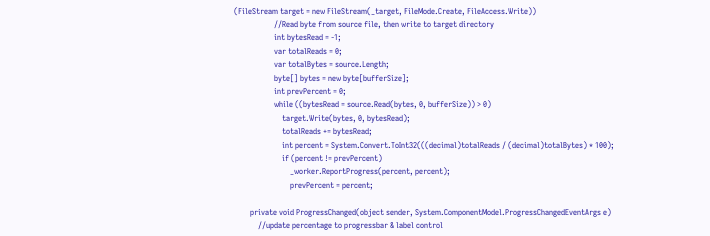(FileStream target = new FileStream(_target, FileMode.Create, FileAccess.Write))
                    //Read byte from source file, then write to target directory
                    int bytesRead = -1;
                    var totalReads = 0;
                    var totalBytes = source.Length;
                    byte[] bytes = new byte[bufferSize];
                    int prevPercent = 0;
                    while ((bytesRead = source.Read(bytes, 0, bufferSize)) > 0)
                        target.Write(bytes, 0, bytesRead);
                        totalReads += bytesRead;
                        int percent = System.Convert.ToInt32(((decimal)totalReads / (decimal)totalBytes) * 100);
                        if (percent != prevPercent)
                            _worker.ReportProgress(percent, percent);
                            prevPercent = percent;

        private void ProgressChanged(object sender, System.ComponentModel.ProgressChangedEventArgs e)
            //update percentage to progressbar & label control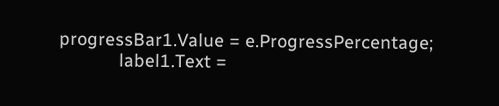progressBar1.Value = e.ProgressPercentage;
            label1.Text =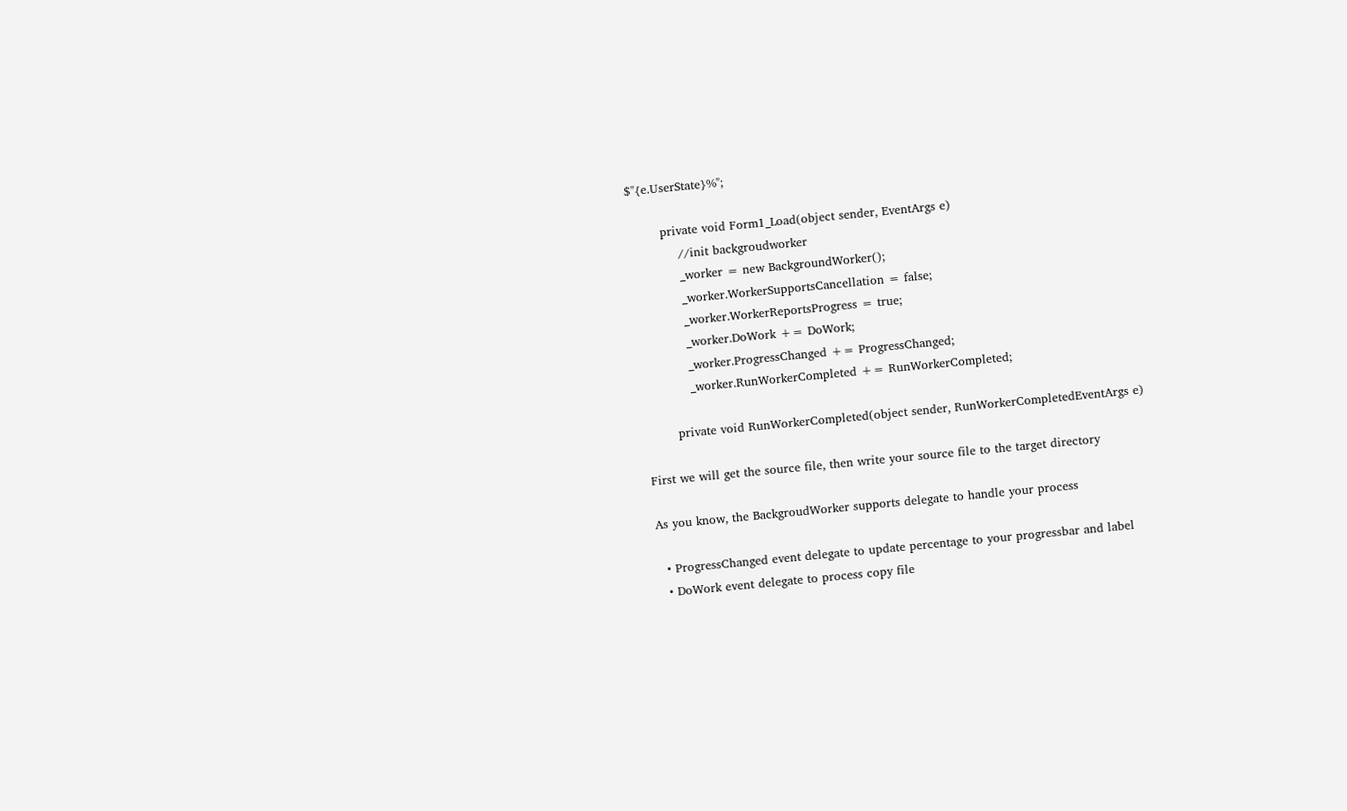$"{e.UserState}%";

        private void Form1_Load(object sender, EventArgs e)
            //init backgroudworker
            _worker = new BackgroundWorker();
            _worker.WorkerSupportsCancellation = false;
            _worker.WorkerReportsProgress = true;
            _worker.DoWork += DoWork;
            _worker.ProgressChanged += ProgressChanged;
            _worker.RunWorkerCompleted += RunWorkerCompleted;

        private void RunWorkerCompleted(object sender, RunWorkerCompletedEventArgs e)

First we will get the source file, then write your source file to the target directory

As you know, the BackgroudWorker supports delegate to handle your process

  • ProgressChanged event delegate to update percentage to your progressbar and label
  • DoWork event delegate to process copy file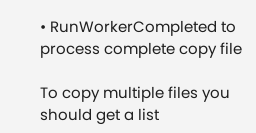• RunWorkerCompleted to process complete copy file

To copy multiple files you should get a list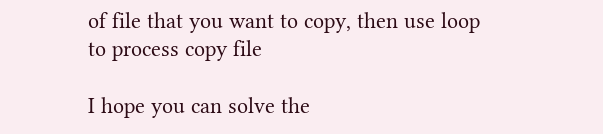of file that you want to copy, then use loop to process copy file

I hope you can solve the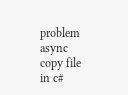problem async copy file in c#